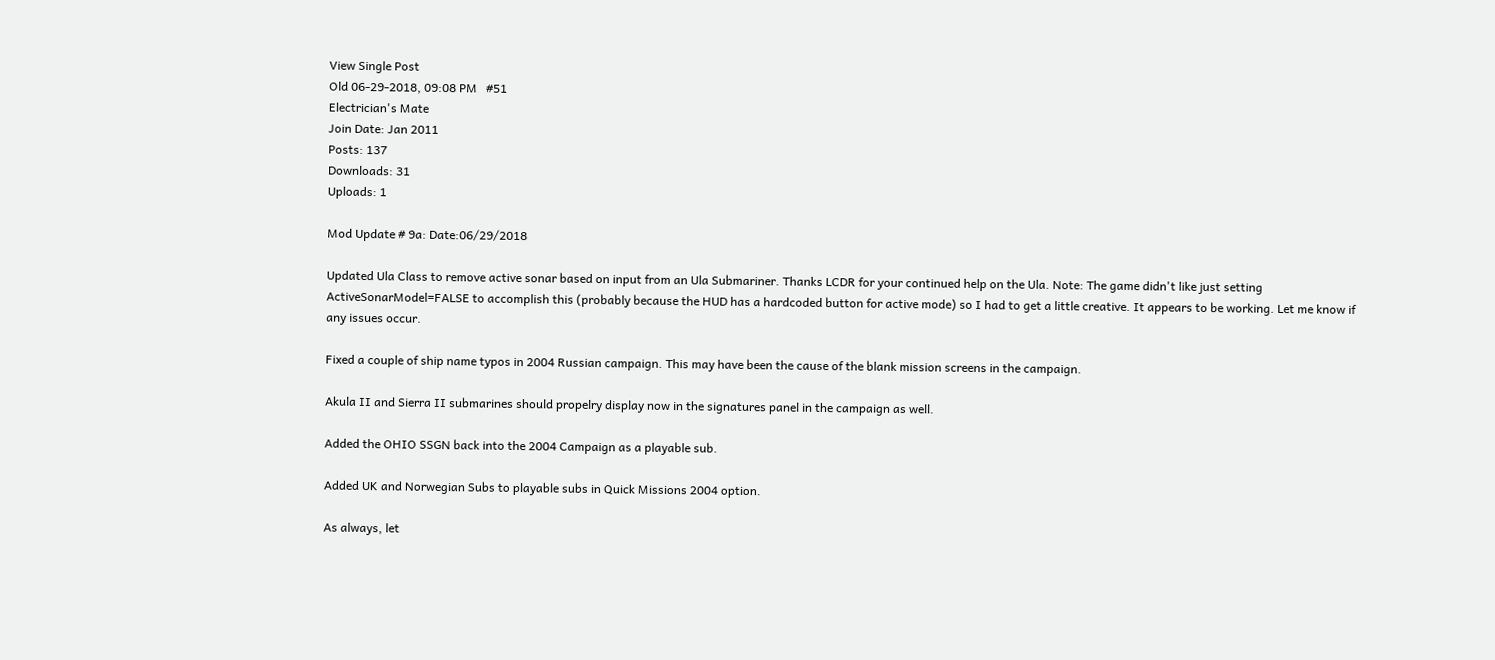View Single Post
Old 06-29-2018, 09:08 PM   #51
Electrician's Mate
Join Date: Jan 2011
Posts: 137
Downloads: 31
Uploads: 1

Mod Update # 9a: Date:06/29/2018

Updated Ula Class to remove active sonar based on input from an Ula Submariner. Thanks LCDR for your continued help on the Ula. Note: The game didn't like just setting ActiveSonarModel=FALSE to accomplish this (probably because the HUD has a hardcoded button for active mode) so I had to get a little creative. It appears to be working. Let me know if any issues occur.

Fixed a couple of ship name typos in 2004 Russian campaign. This may have been the cause of the blank mission screens in the campaign.

Akula II and Sierra II submarines should propelry display now in the signatures panel in the campaign as well.

Added the OHIO SSGN back into the 2004 Campaign as a playable sub.

Added UK and Norwegian Subs to playable subs in Quick Missions 2004 option.

As always, let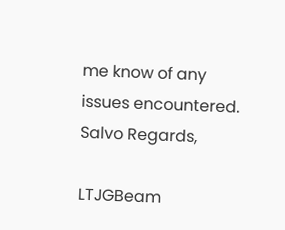me know of any issues encountered.
Salvo Regards,

LTJGBeam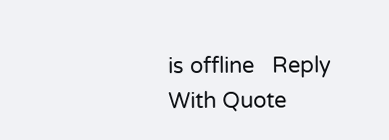is offline   Reply With Quote